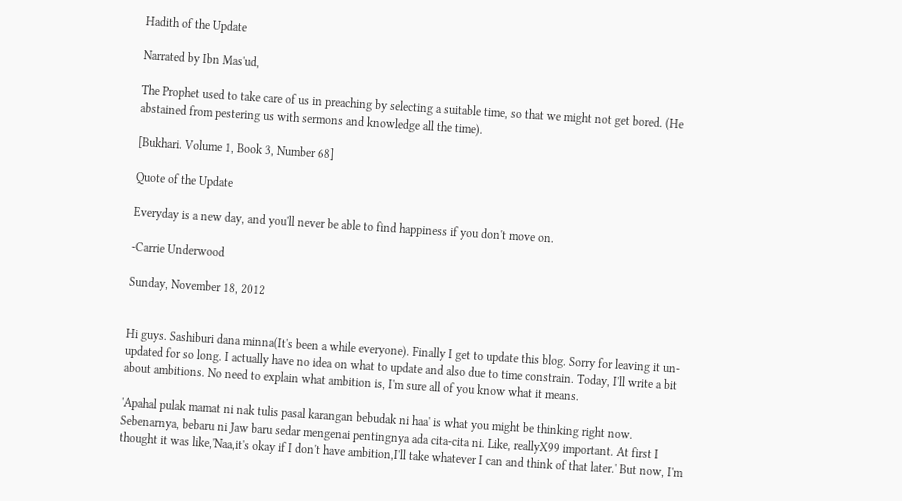Hadith of the Update

Narrated by Ibn Mas'ud,

The Prophet used to take care of us in preaching by selecting a suitable time, so that we might not get bored. (He abstained from pestering us with sermons and knowledge all the time).

[Bukhari. Volume 1, Book 3, Number 68]

Quote of the Update

Everyday is a new day, and you'll never be able to find happiness if you don't move on.

-Carrie Underwood

Sunday, November 18, 2012


Hi guys. Sashiburi dana minna(It's been a while everyone). Finally I get to update this blog. Sorry for leaving it un-updated for so long. I actually have no idea on what to update and also due to time constrain. Today, I'll write a bit about ambitions. No need to explain what ambition is, I'm sure all of you know what it means.

'Apahal pulak mamat ni nak tulis pasal karangan bebudak ni haa' is what you might be thinking right now. Sebenarnya, bebaru ni Jaw baru sedar mengenai pentingnya ada cita-cita ni. Like, reallyX99 important. At first I thought it was like,'Naa,it's okay if I don't have ambition,I'll take whatever I can and think of that later.' But now, I'm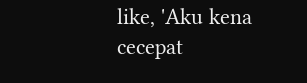like, 'Aku kena cecepat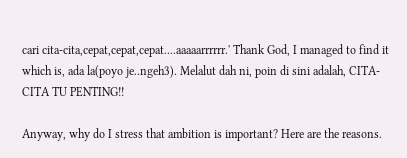cari cita-cita,cepat,cepat,cepat....aaaaarrrrrr.' Thank God, I managed to find it which is, ada la(poyo je..ngeh3). Melalut dah ni, poin di sini adalah, CITA-CITA TU PENTING!!

Anyway, why do I stress that ambition is important? Here are the reasons.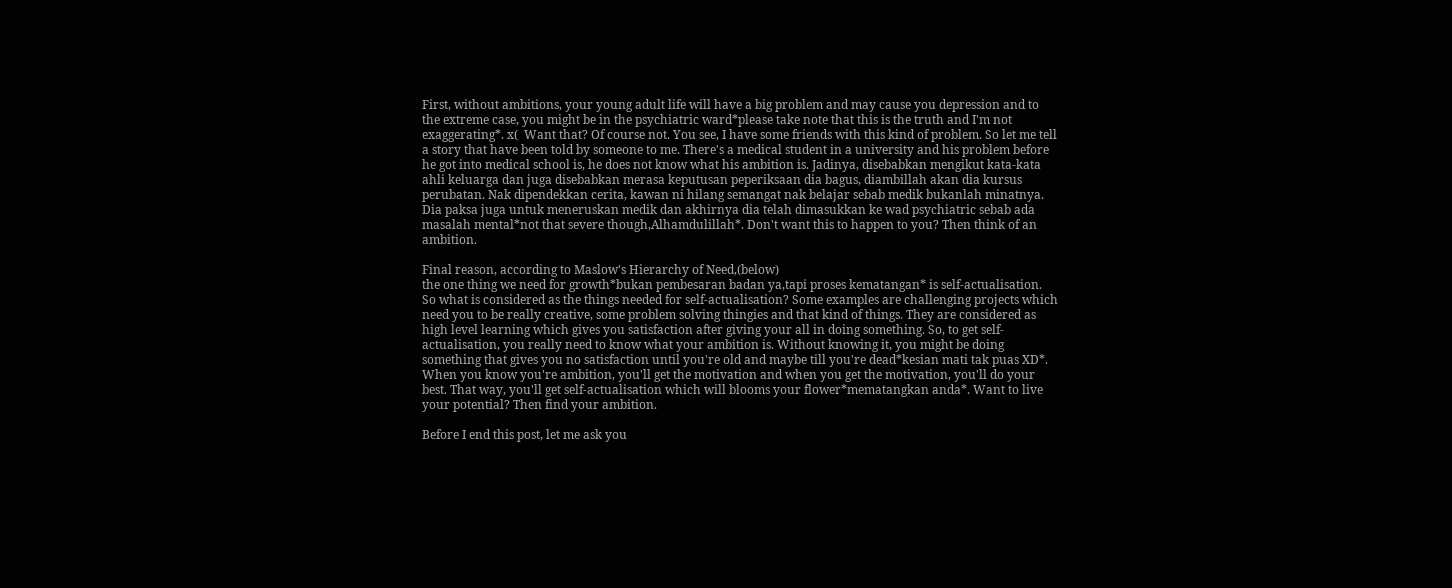First, without ambitions, your young adult life will have a big problem and may cause you depression and to the extreme case, you might be in the psychiatric ward*please take note that this is the truth and I'm not exaggerating*. x(  Want that? Of course not. You see, I have some friends with this kind of problem. So let me tell a story that have been told by someone to me. There's a medical student in a university and his problem before he got into medical school is, he does not know what his ambition is. Jadinya, disebabkan mengikut kata-kata ahli keluarga dan juga disebabkan merasa keputusan peperiksaan dia bagus, diambillah akan dia kursus perubatan. Nak dipendekkan cerita, kawan ni hilang semangat nak belajar sebab medik bukanlah minatnya. Dia paksa juga untuk meneruskan medik dan akhirnya dia telah dimasukkan ke wad psychiatric sebab ada masalah mental*not that severe though,Alhamdulillah*. Don't want this to happen to you? Then think of an ambition.

Final reason, according to Maslow's Hierarchy of Need,(below)
the one thing we need for growth*bukan pembesaran badan ya,tapi proses kematangan* is self-actualisation. So what is considered as the things needed for self-actualisation? Some examples are challenging projects which need you to be really creative, some problem solving thingies and that kind of things. They are considered as high level learning which gives you satisfaction after giving your all in doing something. So, to get self-actualisation, you really need to know what your ambition is. Without knowing it, you might be doing something that gives you no satisfaction until you're old and maybe till you're dead*kesian mati tak puas XD*. When you know you're ambition, you'll get the motivation and when you get the motivation, you'll do your best. That way, you'll get self-actualisation which will blooms your flower*mematangkan anda*. Want to live your potential? Then find your ambition.

Before I end this post, let me ask you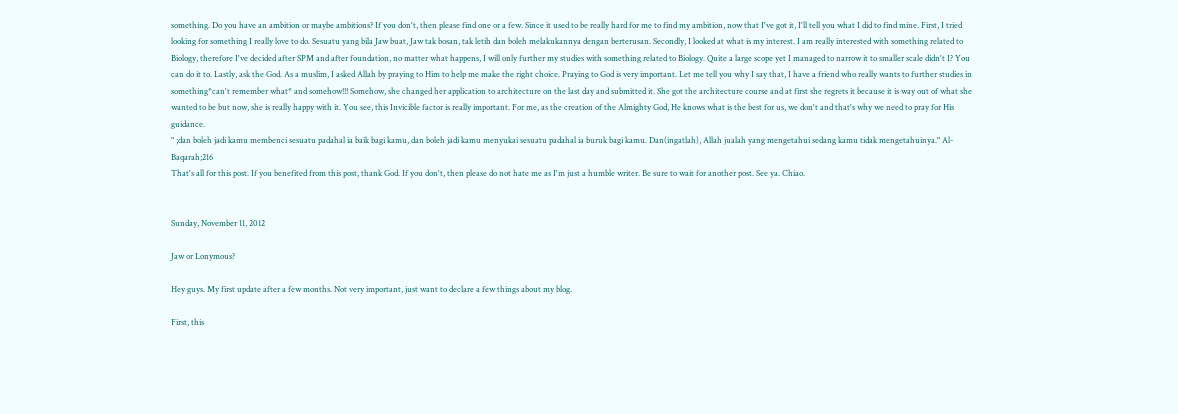something. Do you have an ambition or maybe ambitions? If you don't, then please find one or a few. Since it used to be really hard for me to find my ambition, now that I've got it, I'll tell you what I did to find mine. First, I tried looking for something I really love to do. Sesuatu yang bila Jaw buat, Jaw tak bosan, tak letih dan boleh melakukannya dengan berterusan. Secondly, I looked at what is my interest. I am really interested with something related to Biology, therefore I've decided after SPM and after foundation, no matter what happens, I will only further my studies with something related to Biology. Quite a large scope yet I managed to narrow it to smaller scale didn't I? You can do it to. Lastly, ask the God. As a muslim, I asked Allah by praying to Him to help me make the right choice. Praying to God is very important. Let me tell you why I say that, I have a friend who really wants to further studies in something*can't remember what* and somehow!!! Somehow, she changed her application to architecture on the last day and submitted it. She got the architecture course and at first she regrets it because it is way out of what she wanted to be but now, she is really happy with it. You see, this Invicible factor is really important. For me, as the creation of the Almighty God, He knows what is the best for us, we don't and that's why we need to pray for His guidance.
" ;dan boleh jadi kamu membenci sesuatu padahal ia baik bagi kamu, dan boleh jadi kamu menyukai sesuatu padahal ia buruk bagi kamu. Dan(ingatlah), Allah jualah yang mengetahui sedang kamu tidak mengetahuinya." Al-Baqarah;216
That's all for this post. If you benefited from this post, thank God. If you don't, then please do not hate me as I'm just a humble writer. Be sure to wait for another post. See ya. Chiao.


Sunday, November 11, 2012

Jaw or Lonymous?

Hey guys. My first update after a few months. Not very important, just want to declare a few things about my blog.

First, this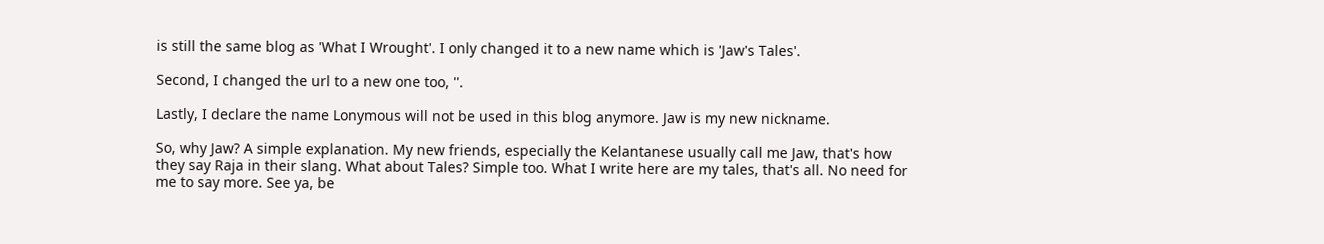is still the same blog as 'What I Wrought'. I only changed it to a new name which is 'Jaw's Tales'.

Second, I changed the url to a new one too, ''.

Lastly, I declare the name Lonymous will not be used in this blog anymore. Jaw is my new nickname.

So, why Jaw? A simple explanation. My new friends, especially the Kelantanese usually call me Jaw, that's how they say Raja in their slang. What about Tales? Simple too. What I write here are my tales, that's all. No need for me to say more. See ya, be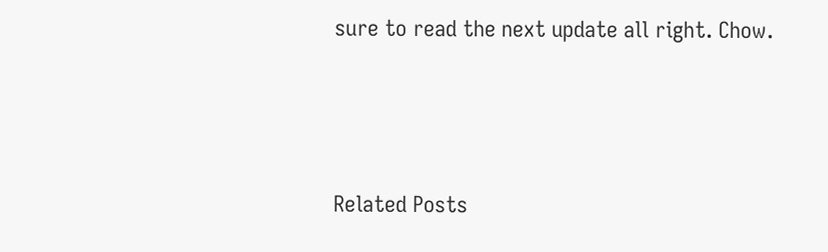sure to read the next update all right. Chow.



Related Posts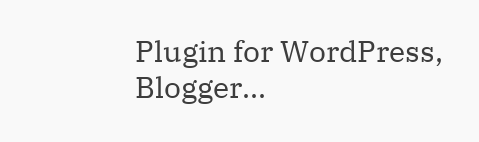Plugin for WordPress, Blogger...